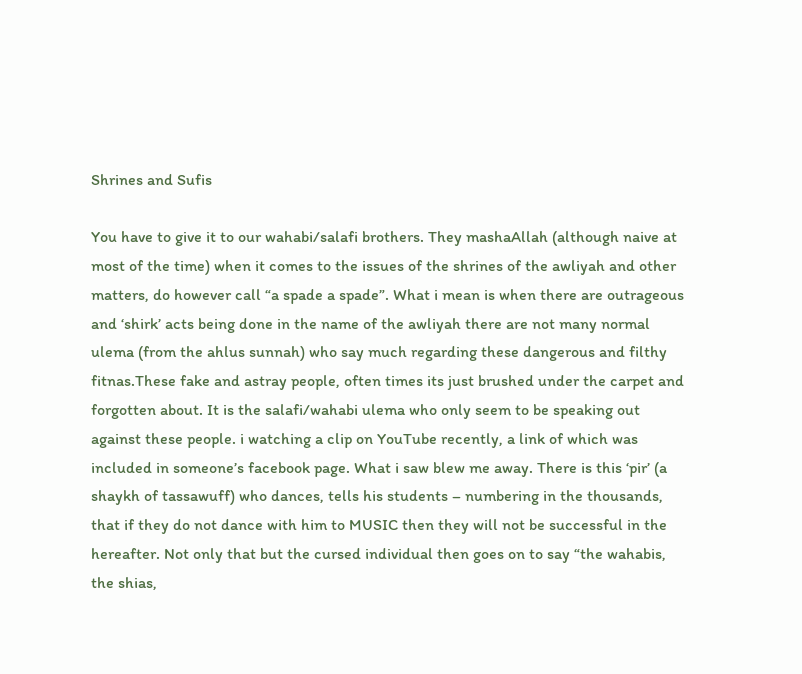Shrines and Sufis

You have to give it to our wahabi/salafi brothers. They mashaAllah (although naive at most of the time) when it comes to the issues of the shrines of the awliyah and other matters, do however call “a spade a spade”. What i mean is when there are outrageous and ‘shirk’ acts being done in the name of the awliyah there are not many normal ulema (from the ahlus sunnah) who say much regarding these dangerous and filthy fitnas.These fake and astray people, often times its just brushed under the carpet and forgotten about. It is the salafi/wahabi ulema who only seem to be speaking out against these people. i watching a clip on YouTube recently, a link of which was included in someone’s facebook page. What i saw blew me away. There is this ‘pir’ (a shaykh of tassawuff) who dances, tells his students – numbering in the thousands, that if they do not dance with him to MUSIC then they will not be successful in the hereafter. Not only that but the cursed individual then goes on to say “the wahabis, the shias,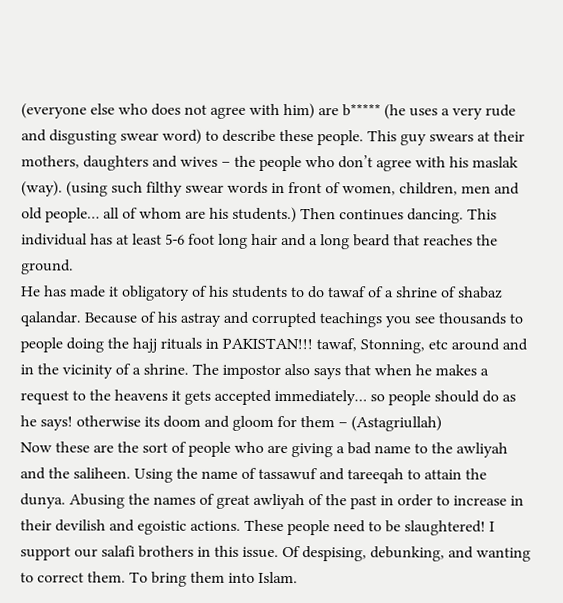(everyone else who does not agree with him) are b***** (he uses a very rude and disgusting swear word) to describe these people. This guy swears at their mothers, daughters and wives – the people who don’t agree with his maslak (way). (using such filthy swear words in front of women, children, men and old people… all of whom are his students.) Then continues dancing. This individual has at least 5-6 foot long hair and a long beard that reaches the ground.
He has made it obligatory of his students to do tawaf of a shrine of shabaz qalandar. Because of his astray and corrupted teachings you see thousands to people doing the hajj rituals in PAKISTAN!!! tawaf, Stonning, etc around and in the vicinity of a shrine. The impostor also says that when he makes a request to the heavens it gets accepted immediately… so people should do as he says! otherwise its doom and gloom for them – (Astagriullah)
Now these are the sort of people who are giving a bad name to the awliyah and the saliheen. Using the name of tassawuf and tareeqah to attain the dunya. Abusing the names of great awliyah of the past in order to increase in their devilish and egoistic actions. These people need to be slaughtered! I support our salafi brothers in this issue. Of despising, debunking, and wanting to correct them. To bring them into Islam.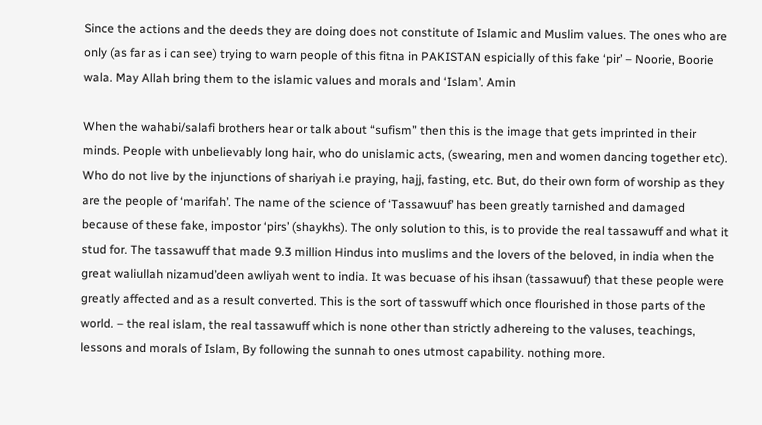Since the actions and the deeds they are doing does not constitute of Islamic and Muslim values. The ones who are only (as far as i can see) trying to warn people of this fitna in PAKISTAN espicially of this fake ‘pir’ – Noorie, Boorie wala. May Allah bring them to the islamic values and morals and ‘Islam’. Amin

When the wahabi/salafi brothers hear or talk about “sufism” then this is the image that gets imprinted in their minds. People with unbelievably long hair, who do unislamic acts, (swearing, men and women dancing together etc). Who do not live by the injunctions of shariyah i.e praying, hajj, fasting, etc. But, do their own form of worship as they are the people of ‘marifah’. The name of the science of ‘Tassawuuf’ has been greatly tarnished and damaged because of these fake, impostor ‘pirs’ (shaykhs). The only solution to this, is to provide the real tassawuff and what it stud for. The tassawuff that made 9.3 million Hindus into muslims and the lovers of the beloved, in india when the great waliullah nizamud’deen awliyah went to india. It was becuase of his ihsan (tassawuuf) that these people were greatly affected and as a result converted. This is the sort of tasswuff which once flourished in those parts of the world. – the real islam, the real tassawuff which is none other than strictly adhereing to the valuses, teachings, lessons and morals of Islam, By following the sunnah to ones utmost capability. nothing more.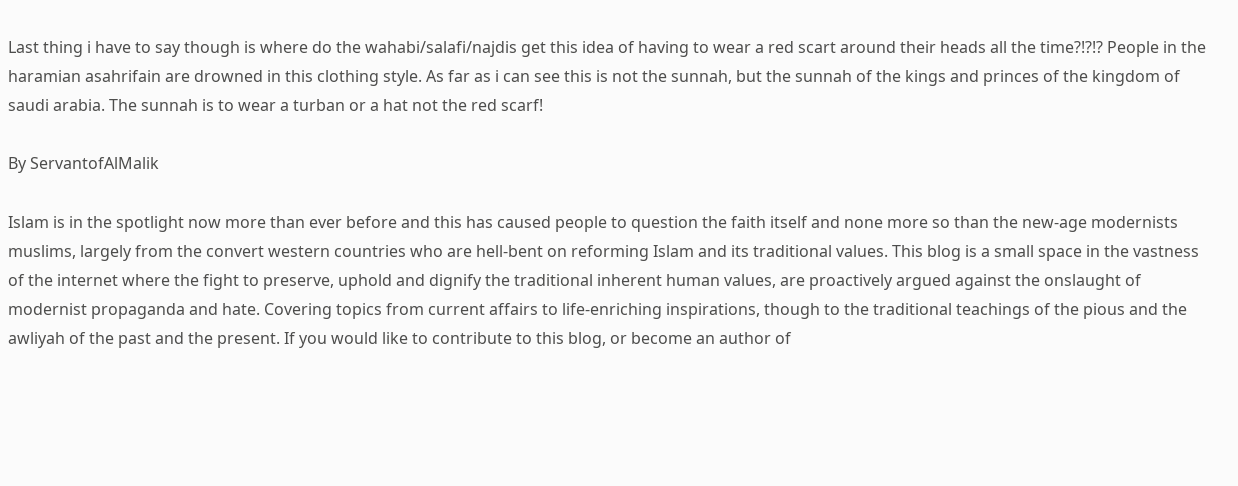Last thing i have to say though is where do the wahabi/salafi/najdis get this idea of having to wear a red scart around their heads all the time?!?!? People in the haramian asahrifain are drowned in this clothing style. As far as i can see this is not the sunnah, but the sunnah of the kings and princes of the kingdom of saudi arabia. The sunnah is to wear a turban or a hat not the red scarf!

By ServantofAlMalik

Islam is in the spotlight now more than ever before and this has caused people to question the faith itself and none more so than the new-age modernists muslims, largely from the convert western countries who are hell-bent on reforming Islam and its traditional values. This blog is a small space in the vastness of the internet where the fight to preserve, uphold and dignify the traditional inherent human values, are proactively argued against the onslaught of modernist propaganda and hate. Covering topics from current affairs to life-enriching inspirations, though to the traditional teachings of the pious and the awliyah of the past and the present. If you would like to contribute to this blog, or become an author of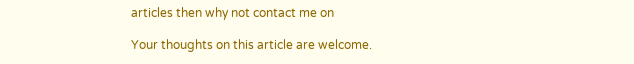articles then why not contact me on

Your thoughts on this article are welcome.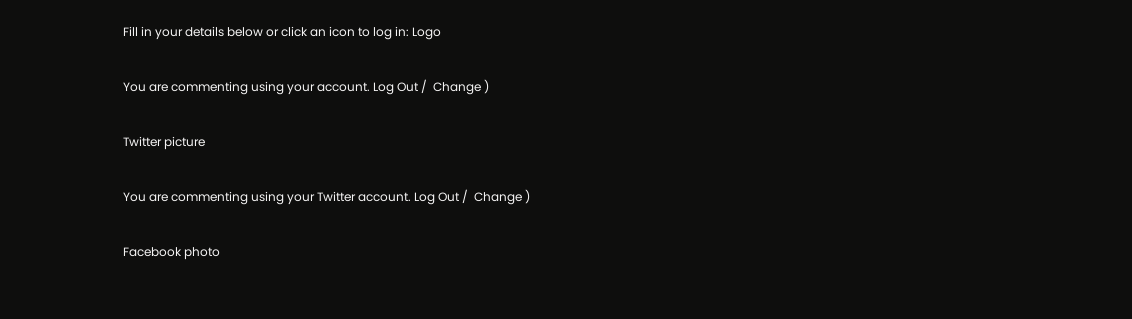Fill in your details below or click an icon to log in: Logo

You are commenting using your account. Log Out /  Change )

Twitter picture

You are commenting using your Twitter account. Log Out /  Change )

Facebook photo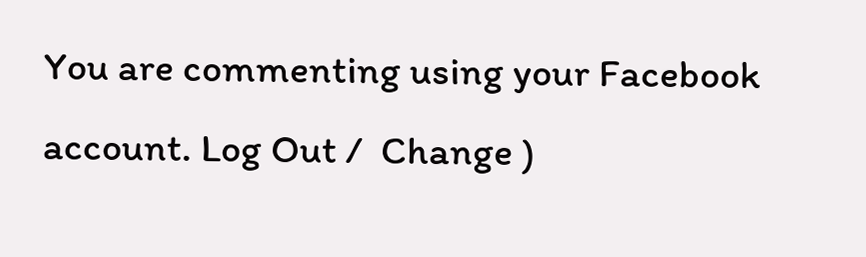You are commenting using your Facebook account. Log Out /  Change )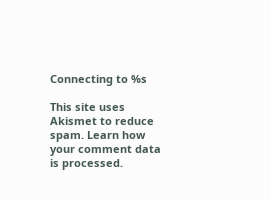Connecting to %s

This site uses Akismet to reduce spam. Learn how your comment data is processed.